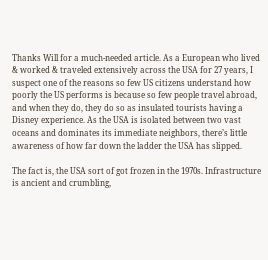Thanks Will for a much-needed article. As a European who lived & worked & traveled extensively across the USA for 27 years, I suspect one of the reasons so few US citizens understand how poorly the US performs is because so few people travel abroad, and when they do, they do so as insulated tourists having a Disney experience. As the USA is isolated between two vast oceans and dominates its immediate neighbors, there’s little awareness of how far down the ladder the USA has slipped.

The fact is, the USA sort of got frozen in the 1970s. Infrastructure is ancient and crumbling,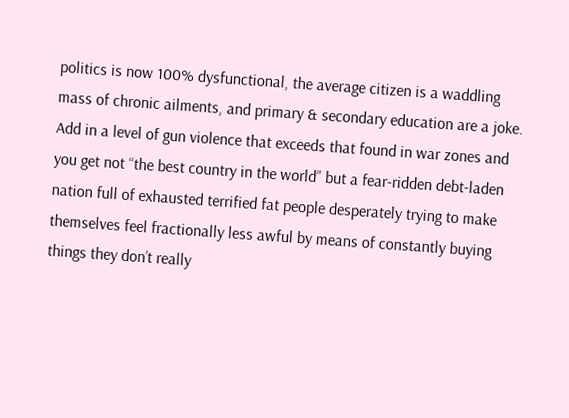politics is now 100% dysfunctional, the average citizen is a waddling mass of chronic ailments, and primary & secondary education are a joke. Add in a level of gun violence that exceeds that found in war zones and you get not “the best country in the world” but a fear-ridden debt-laden nation full of exhausted terrified fat people desperately trying to make themselves feel fractionally less awful by means of constantly buying things they don’t really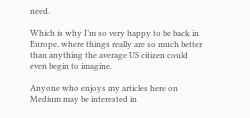need.

Which is why I’m so very happy to be back in Europe, where things really are so much better than anything the average US citizen could even begin to imagine.

Anyone who enjoys my articles here on Medium may be interested in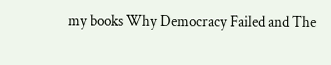my books Why Democracy Failed and The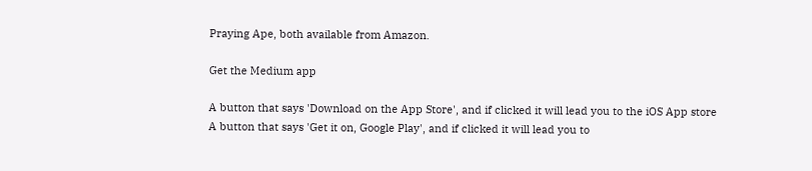Praying Ape, both available from Amazon.

Get the Medium app

A button that says 'Download on the App Store', and if clicked it will lead you to the iOS App store
A button that says 'Get it on, Google Play', and if clicked it will lead you to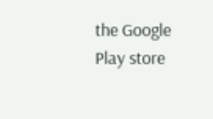the Google Play store